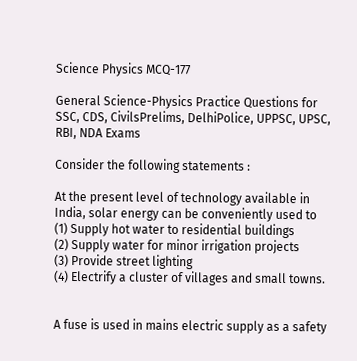Science Physics MCQ-177

General Science-Physics Practice Questions for SSC, CDS, CivilsPrelims, DelhiPolice, UPPSC, UPSC, RBI, NDA Exams

Consider the following statements :

At the present level of technology available in India, solar energy can be conveniently used to
(1) Supply hot water to residential buildings
(2) Supply water for minor irrigation projects
(3) Provide street lighting
(4) Electrify a cluster of villages and small towns.


A fuse is used in mains electric supply as a safety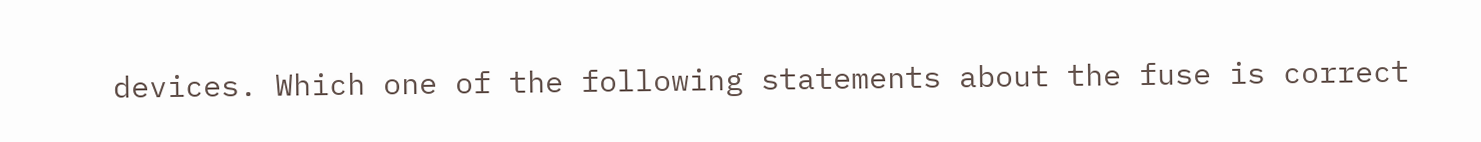devices. Which one of the following statements about the fuse is correct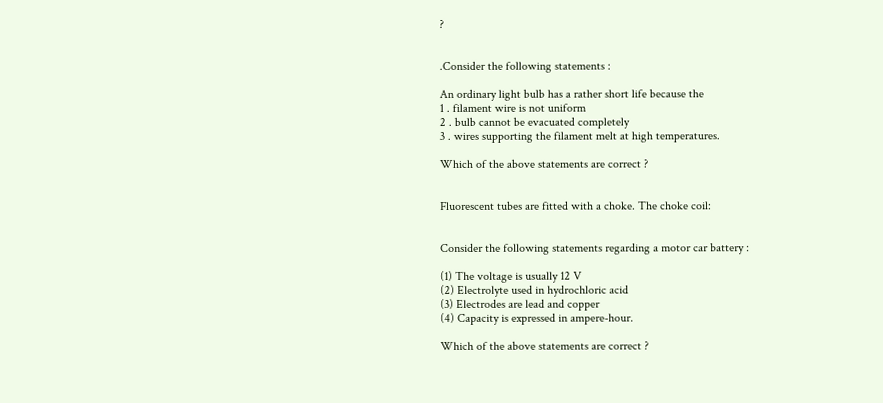?


.Consider the following statements :

An ordinary light bulb has a rather short life because the
1 . filament wire is not uniform
2 . bulb cannot be evacuated completely
3 . wires supporting the filament melt at high temperatures.

Which of the above statements are correct ?


Fluorescent tubes are fitted with a choke. The choke coil:


Consider the following statements regarding a motor car battery :

(1) The voltage is usually 12 V
(2) Electrolyte used in hydrochloric acid
(3) Electrodes are lead and copper
(4) Capacity is expressed in ampere-hour.

Which of the above statements are correct ?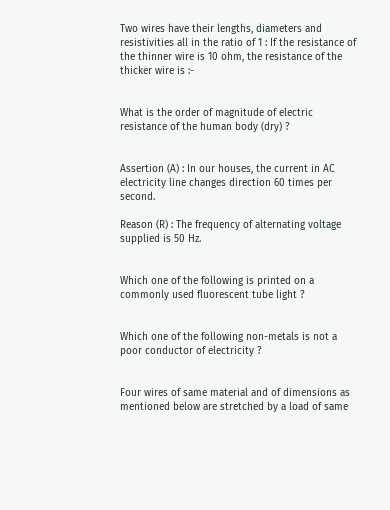Two wires have their lengths, diameters and resistivities all in the ratio of 1 : If the resistance of the thinner wire is 10 ohm, the resistance of the thicker wire is :-


What is the order of magnitude of electric resistance of the human body (dry) ?


Assertion (A) : In our houses, the current in AC electricity line changes direction 60 times per second.

Reason (R) : The frequency of alternating voltage supplied is 50 Hz.


Which one of the following is printed on a commonly used fluorescent tube light ?


Which one of the following non-metals is not a poor conductor of electricity ?


Four wires of same material and of dimensions as mentioned below are stretched by a load of same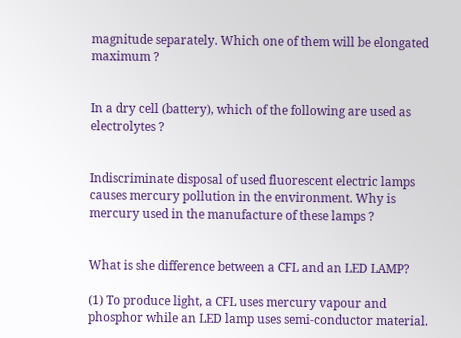magnitude separately. Which one of them will be elongated maximum ?


In a dry cell (battery), which of the following are used as electrolytes ?


Indiscriminate disposal of used fluorescent electric lamps causes mercury pollution in the environment. Why is mercury used in the manufacture of these lamps ?


What is she difference between a CFL and an LED LAMP?

(1) To produce light, a CFL uses mercury vapour and phosphor while an LED lamp uses semi-conductor material.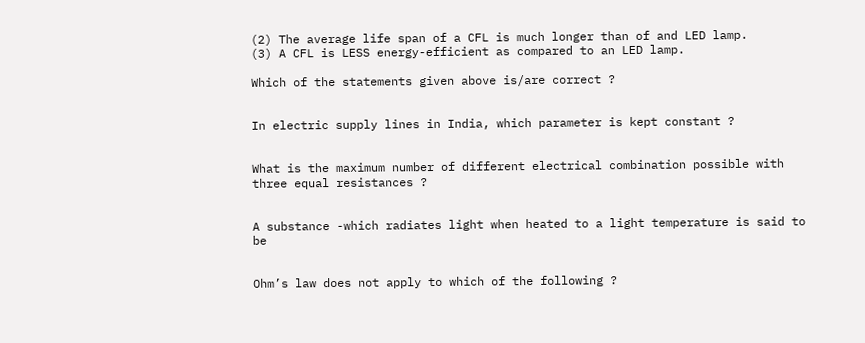(2) The average life span of a CFL is much longer than of and LED lamp.
(3) A CFL is LESS energy-efficient as compared to an LED lamp.

Which of the statements given above is/are correct ?


In electric supply lines in India, which parameter is kept constant ?


What is the maximum number of different electrical combination possible with three equal resistances ?


A substance -which radiates light when heated to a light temperature is said to be


Ohm’s law does not apply to which of the following ?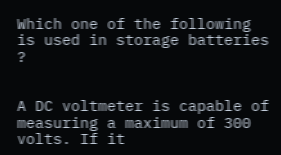Which one of the following is used in storage batteries ?


A DC voltmeter is capable of measuring a maximum of 300 volts. If it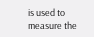is used to measure the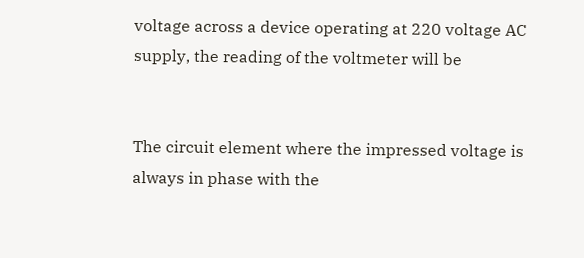voltage across a device operating at 220 voltage AC supply, the reading of the voltmeter will be


The circuit element where the impressed voltage is always in phase with the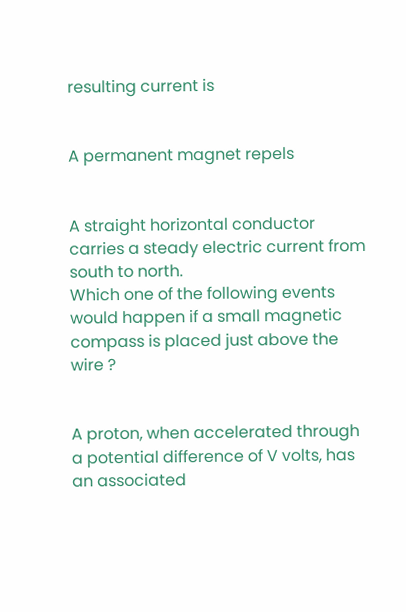resulting current is


A permanent magnet repels


A straight horizontal conductor carries a steady electric current from south to north.
Which one of the following events would happen if a small magnetic compass is placed just above the wire ?


A proton, when accelerated through a potential difference of V volts, has an associated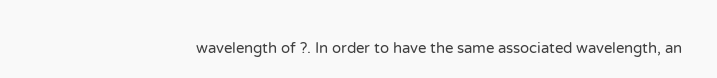wavelength of ?. In order to have the same associated wavelength, an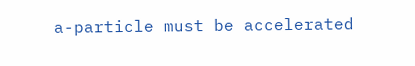a-particle must be accelerated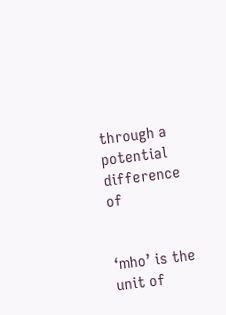through a potential difference of


‘mho’ is the unit of